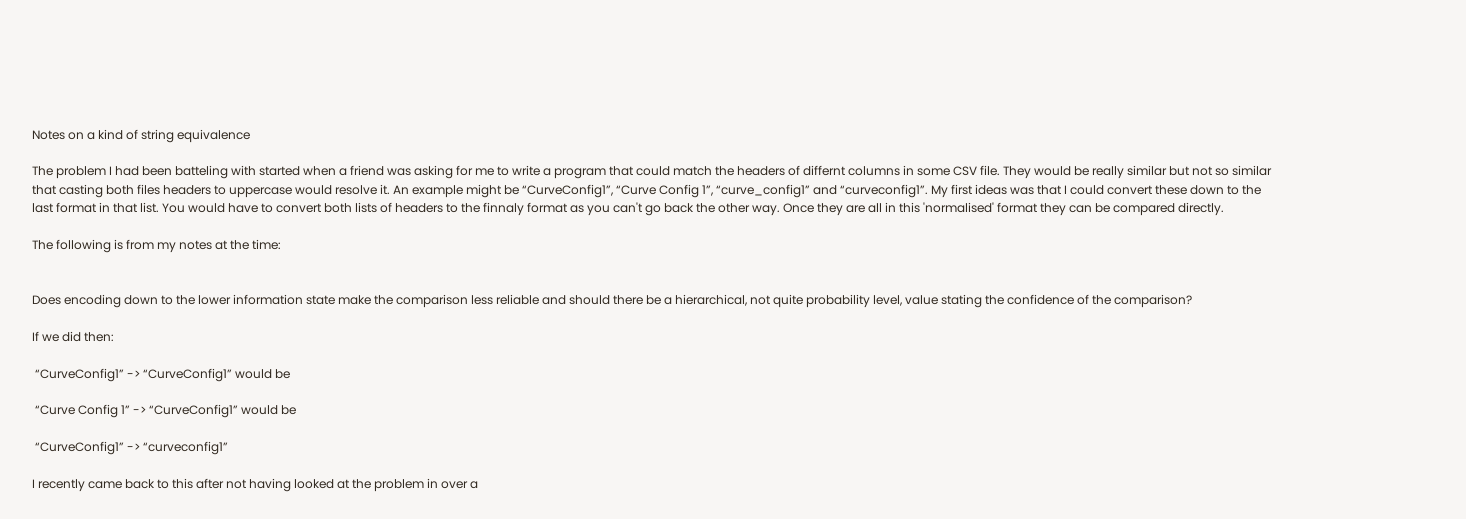Notes on a kind of string equivalence

The problem I had been batteling with started when a friend was asking for me to write a program that could match the headers of differnt columns in some CSV file. They would be really similar but not so similar that casting both files headers to uppercase would resolve it. An example might be “CurveConfig1”, “Curve Config 1”, “curve_config1” and “curveconfig1”. My first ideas was that I could convert these down to the last format in that list. You would have to convert both lists of headers to the finnaly format as you can't go back the other way. Once they are all in this 'normalised' format they can be compared directly.

The following is from my notes at the time:


Does encoding down to the lower information state make the comparison less reliable and should there be a hierarchical, not quite probability level, value stating the confidence of the comparison?

If we did then:

 “CurveConfig1” -> “CurveConfig1” would be

 “Curve Config 1” -> “CurveConfig1” would be

 “CurveConfig1” -> “curveconfig1”

I recently came back to this after not having looked at the problem in over a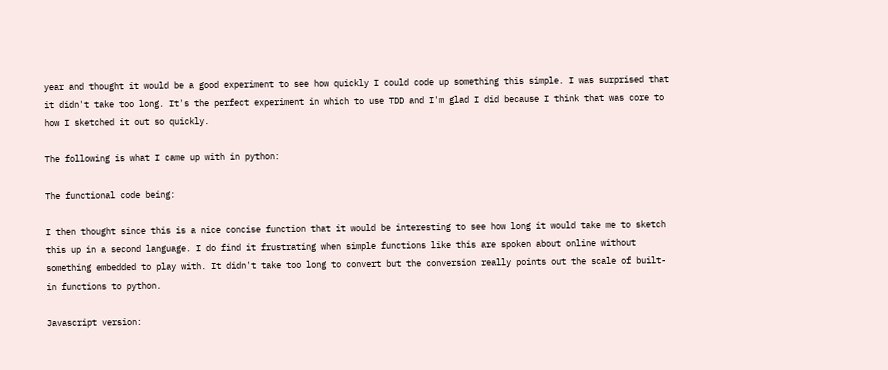year and thought it would be a good experiment to see how quickly I could code up something this simple. I was surprised that it didn't take too long. It's the perfect experiment in which to use TDD and I'm glad I did because I think that was core to how I sketched it out so quickly.

The following is what I came up with in python:

The functional code being:

I then thought since this is a nice concise function that it would be interesting to see how long it would take me to sketch this up in a second language. I do find it frustrating when simple functions like this are spoken about online without something embedded to play with. It didn't take too long to convert but the conversion really points out the scale of built-in functions to python.

Javascript version: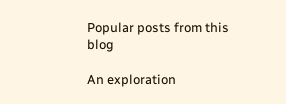Popular posts from this blog

An exploration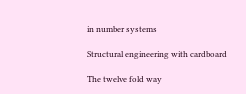in number systems

Structural engineering with cardboard

The twelve fold way